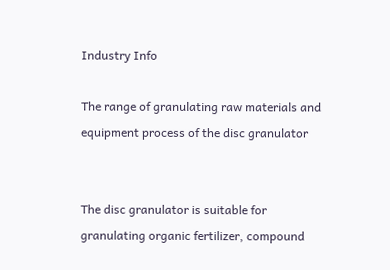Industry Info

The range of granulating raw materials and equipment process of the disc granulator


The disc granulator is suitable for granulating organic fertilizer, compound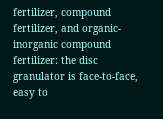fertilizer, compound fertilizer, and organic-inorganic compound fertilizer: the disc granulator is face-to-face, easy to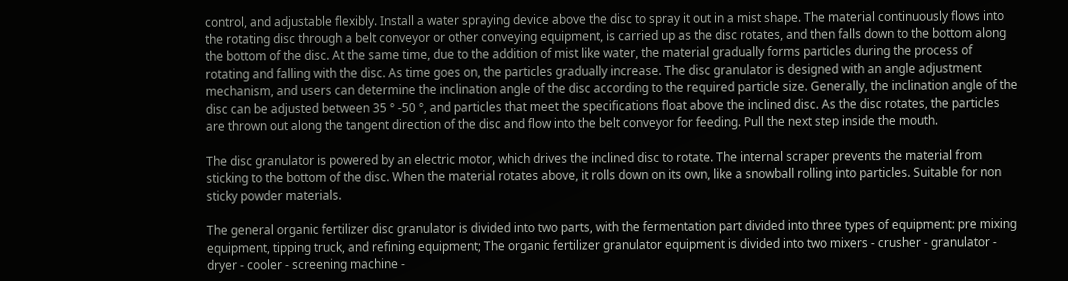control, and adjustable flexibly. Install a water spraying device above the disc to spray it out in a mist shape. The material continuously flows into the rotating disc through a belt conveyor or other conveying equipment, is carried up as the disc rotates, and then falls down to the bottom along the bottom of the disc. At the same time, due to the addition of mist like water, the material gradually forms particles during the process of rotating and falling with the disc. As time goes on, the particles gradually increase. The disc granulator is designed with an angle adjustment mechanism, and users can determine the inclination angle of the disc according to the required particle size. Generally, the inclination angle of the disc can be adjusted between 35 ° -50 °, and particles that meet the specifications float above the inclined disc. As the disc rotates, the particles are thrown out along the tangent direction of the disc and flow into the belt conveyor for feeding. Pull the next step inside the mouth.

The disc granulator is powered by an electric motor, which drives the inclined disc to rotate. The internal scraper prevents the material from sticking to the bottom of the disc. When the material rotates above, it rolls down on its own, like a snowball rolling into particles. Suitable for non sticky powder materials.

The general organic fertilizer disc granulator is divided into two parts, with the fermentation part divided into three types of equipment: pre mixing equipment, tipping truck, and refining equipment; The organic fertilizer granulator equipment is divided into two mixers - crusher - granulator - dryer - cooler - screening machine -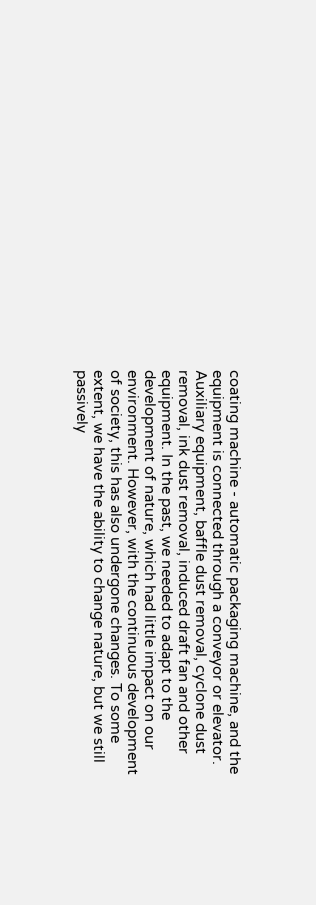coating machine - automatic packaging machine, and the equipment is connected through a conveyor or elevator. Auxiliary equipment, baffle dust removal, cyclone dust removal, ink dust removal, induced draft fan and other equipment. In the past, we needed to adapt to the development of nature, which had little impact on our environment. However, with the continuous development of society, this has also undergone changes. To some extent, we have the ability to change nature, but we still passively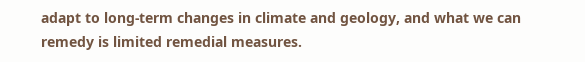adapt to long-term changes in climate and geology, and what we can remedy is limited remedial measures.